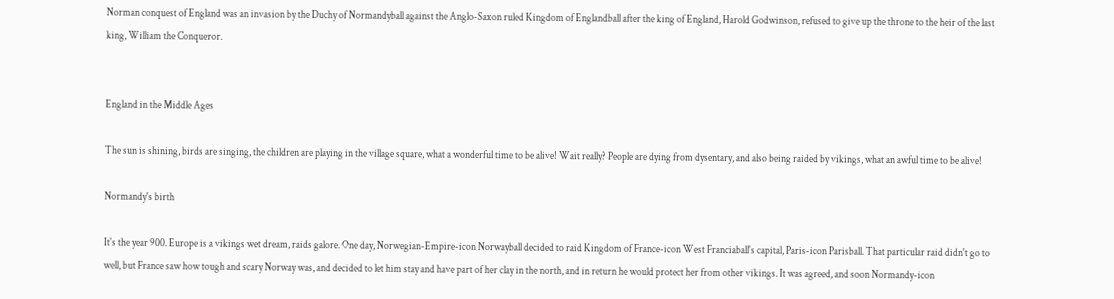Norman conquest of England was an invasion by the Duchy of Normandyball against the Anglo-Saxon ruled Kingdom of Englandball after the king of England, Harold Godwinson, refused to give up the throne to the heir of the last king, William the Conqueror.


England in the Middle Ages

The sun is shining, birds are singing, the children are playing in the village square, what a wonderful time to be alive! Wait really? People are dying from dysentary, and also being raided by vikings, what an awful time to be alive!

Normandy's birth

It's the year 900. Europe is a vikings wet dream, raids galore. One day, Norwegian-Empire-icon Norwayball decided to raid Kingdom of France-icon West Franciaball's capital, Paris-icon Parisball. That particular raid didn't go to well, but France saw how tough and scary Norway was, and decided to let him stay and have part of her clay in the north, and in return he would protect her from other vikings. It was agreed, and soon Normandy-icon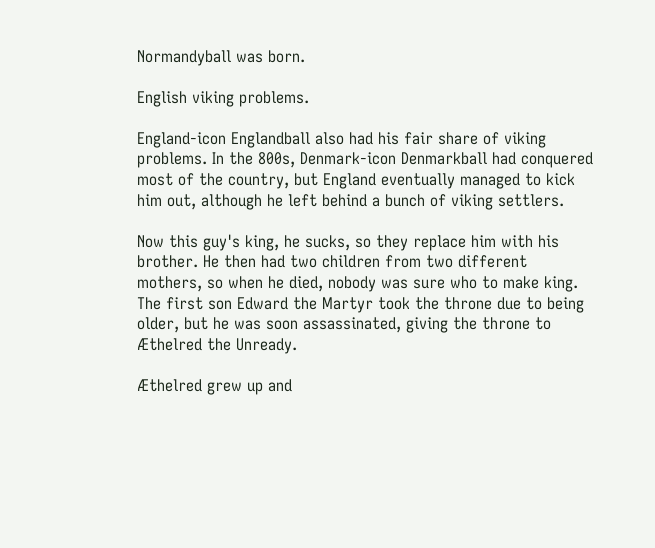Normandyball was born.

English viking problems.

England-icon Englandball also had his fair share of viking problems. In the 800s, Denmark-icon Denmarkball had conquered most of the country, but England eventually managed to kick him out, although he left behind a bunch of viking settlers.

Now this guy's king, he sucks, so they replace him with his brother. He then had two children from two different mothers, so when he died, nobody was sure who to make king. The first son Edward the Martyr took the throne due to being older, but he was soon assassinated, giving the throne to Æthelred the Unready.

Æthelred grew up and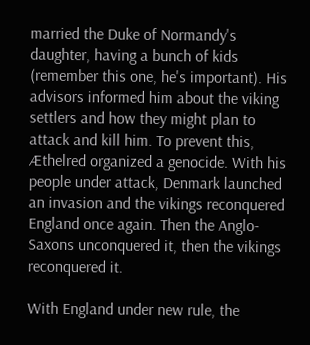married the Duke of Normandy's daughter, having a bunch of kids (remember this one, he's important). His advisors informed him about the viking settlers and how they might plan to attack and kill him. To prevent this, Æthelred organized a genocide. With his people under attack, Denmark launched an invasion and the vikings reconquered England once again. Then the Anglo-Saxons unconquered it, then the vikings reconquered it.

With England under new rule, the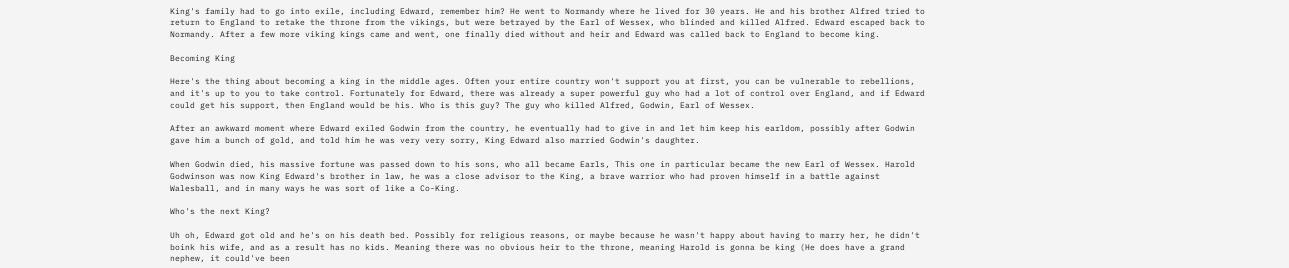King's family had to go into exile, including Edward, remember him? He went to Normandy where he lived for 30 years. He and his brother Alfred tried to return to England to retake the throne from the vikings, but were betrayed by the Earl of Wessex, who blinded and killed Alfred. Edward escaped back to Normandy. After a few more viking kings came and went, one finally died without and heir and Edward was called back to England to become king.

Becoming King

Here's the thing about becoming a king in the middle ages. Often your entire country won't support you at first, you can be vulnerable to rebellions, and it's up to you to take control. Fortunately for Edward, there was already a super powerful guy who had a lot of control over England, and if Edward could get his support, then England would be his. Who is this guy? The guy who killed Alfred, Godwin, Earl of Wessex.

After an awkward moment where Edward exiled Godwin from the country, he eventually had to give in and let him keep his earldom, possibly after Godwin gave him a bunch of gold, and told him he was very very sorry, King Edward also married Godwin's daughter.

When Godwin died, his massive fortune was passed down to his sons, who all became Earls, This one in particular became the new Earl of Wessex. Harold Godwinson was now King Edward's brother in law, he was a close advisor to the King, a brave warrior who had proven himself in a battle against Walesball, and in many ways he was sort of like a Co-King.

Who's the next King?

Uh oh, Edward got old and he's on his death bed. Possibly for religious reasons, or maybe because he wasn't happy about having to marry her, he didn't boink his wife, and as a result has no kids. Meaning there was no obvious heir to the throne, meaning Harold is gonna be king (He does have a grand nephew, it could've been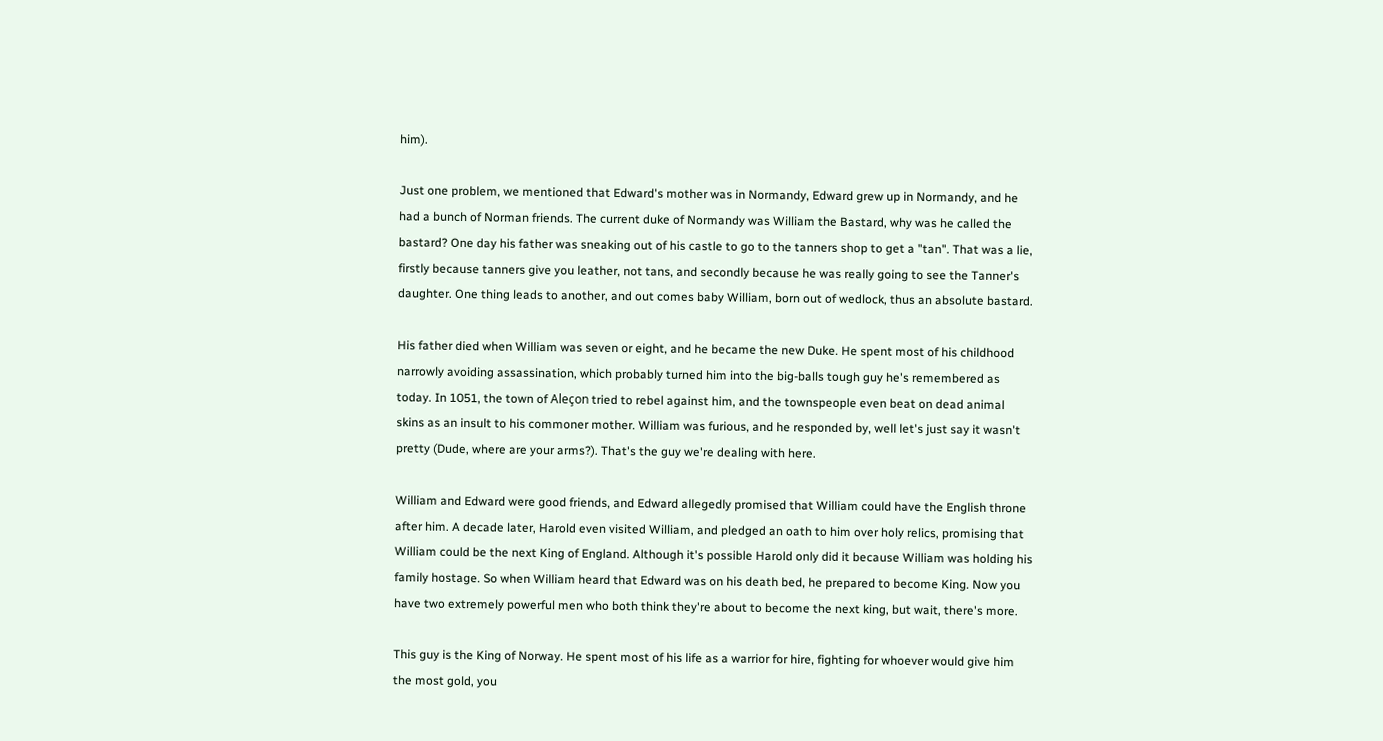him).

Just one problem, we mentioned that Edward's mother was in Normandy, Edward grew up in Normandy, and he had a bunch of Norman friends. The current duke of Normandy was William the Bastard, why was he called the bastard? One day his father was sneaking out of his castle to go to the tanners shop to get a "tan". That was a lie, firstly because tanners give you leather, not tans, and secondly because he was really going to see the Tanner's daughter. One thing leads to another, and out comes baby William, born out of wedlock, thus an absolute bastard.

His father died when William was seven or eight, and he became the new Duke. He spent most of his childhood narrowly avoiding assassination, which probably turned him into the big-balls tough guy he's remembered as today. In 1051, the town of Aleçon tried to rebel against him, and the townspeople even beat on dead animal skins as an insult to his commoner mother. William was furious, and he responded by, well let's just say it wasn't pretty (Dude, where are your arms?). That's the guy we're dealing with here.

William and Edward were good friends, and Edward allegedly promised that William could have the English throne after him. A decade later, Harold even visited William, and pledged an oath to him over holy relics, promising that William could be the next King of England. Although it's possible Harold only did it because William was holding his family hostage. So when William heard that Edward was on his death bed, he prepared to become King. Now you have two extremely powerful men who both think they're about to become the next king, but wait, there's more.

This guy is the King of Norway. He spent most of his life as a warrior for hire, fighting for whoever would give him the most gold, you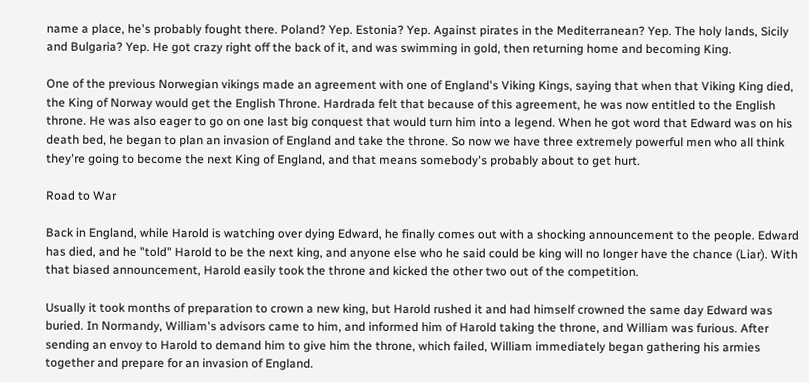name a place, he's probably fought there. Poland? Yep. Estonia? Yep. Against pirates in the Mediterranean? Yep. The holy lands, Sicily and Bulgaria? Yep. He got crazy right off the back of it, and was swimming in gold, then returning home and becoming King.

One of the previous Norwegian vikings made an agreement with one of England's Viking Kings, saying that when that Viking King died, the King of Norway would get the English Throne. Hardrada felt that because of this agreement, he was now entitled to the English throne. He was also eager to go on one last big conquest that would turn him into a legend. When he got word that Edward was on his death bed, he began to plan an invasion of England and take the throne. So now we have three extremely powerful men who all think they're going to become the next King of England, and that means somebody's probably about to get hurt.

Road to War

Back in England, while Harold is watching over dying Edward, he finally comes out with a shocking announcement to the people. Edward has died, and he "told" Harold to be the next king, and anyone else who he said could be king will no longer have the chance (Liar). With that biased announcement, Harold easily took the throne and kicked the other two out of the competition.

Usually it took months of preparation to crown a new king, but Harold rushed it and had himself crowned the same day Edward was buried. In Normandy, William's advisors came to him, and informed him of Harold taking the throne, and William was furious. After sending an envoy to Harold to demand him to give him the throne, which failed, William immediately began gathering his armies together and prepare for an invasion of England.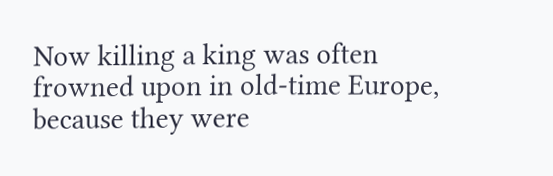Now killing a king was often frowned upon in old-time Europe, because they were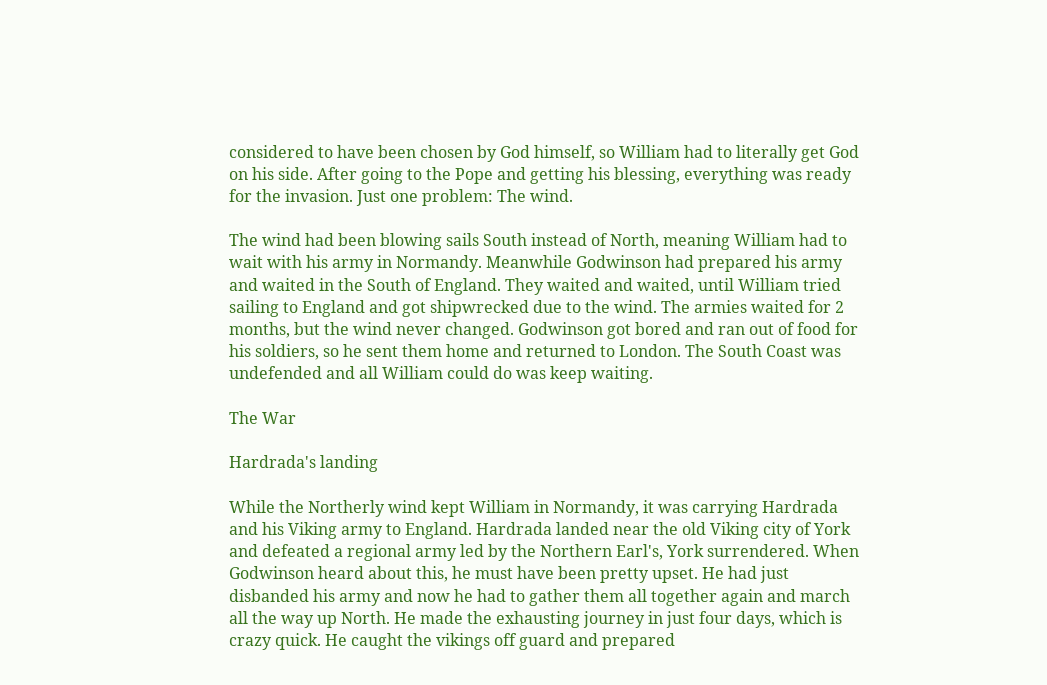considered to have been chosen by God himself, so William had to literally get God on his side. After going to the Pope and getting his blessing, everything was ready for the invasion. Just one problem: The wind.

The wind had been blowing sails South instead of North, meaning William had to wait with his army in Normandy. Meanwhile Godwinson had prepared his army and waited in the South of England. They waited and waited, until William tried sailing to England and got shipwrecked due to the wind. The armies waited for 2 months, but the wind never changed. Godwinson got bored and ran out of food for his soldiers, so he sent them home and returned to London. The South Coast was undefended and all William could do was keep waiting.

The War

Hardrada's landing

While the Northerly wind kept William in Normandy, it was carrying Hardrada and his Viking army to England. Hardrada landed near the old Viking city of York and defeated a regional army led by the Northern Earl's, York surrendered. When Godwinson heard about this, he must have been pretty upset. He had just disbanded his army and now he had to gather them all together again and march all the way up North. He made the exhausting journey in just four days, which is crazy quick. He caught the vikings off guard and prepared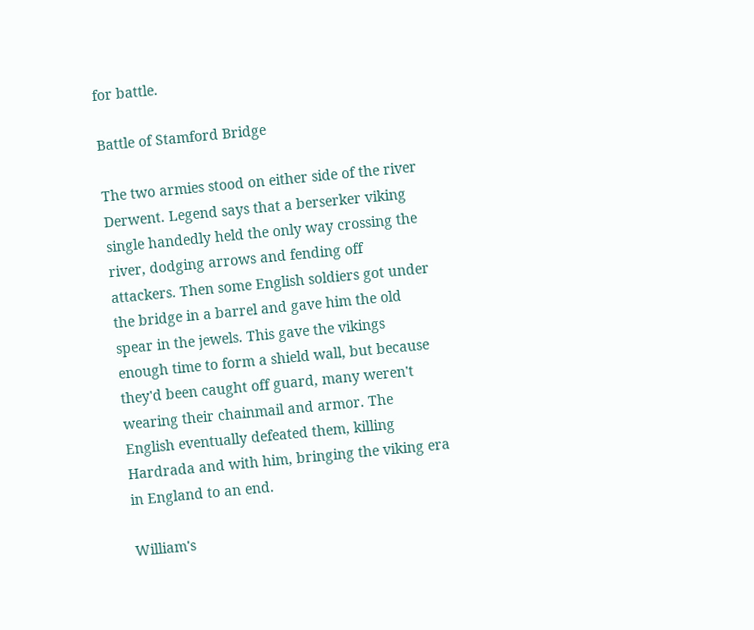for battle.

Battle of Stamford Bridge

The two armies stood on either side of the river Derwent. Legend says that a berserker viking single handedly held the only way crossing the river, dodging arrows and fending off attackers. Then some English soldiers got under the bridge in a barrel and gave him the old spear in the jewels. This gave the vikings enough time to form a shield wall, but because they'd been caught off guard, many weren't wearing their chainmail and armor. The English eventually defeated them, killing Hardrada and with him, bringing the viking era in England to an end.

William's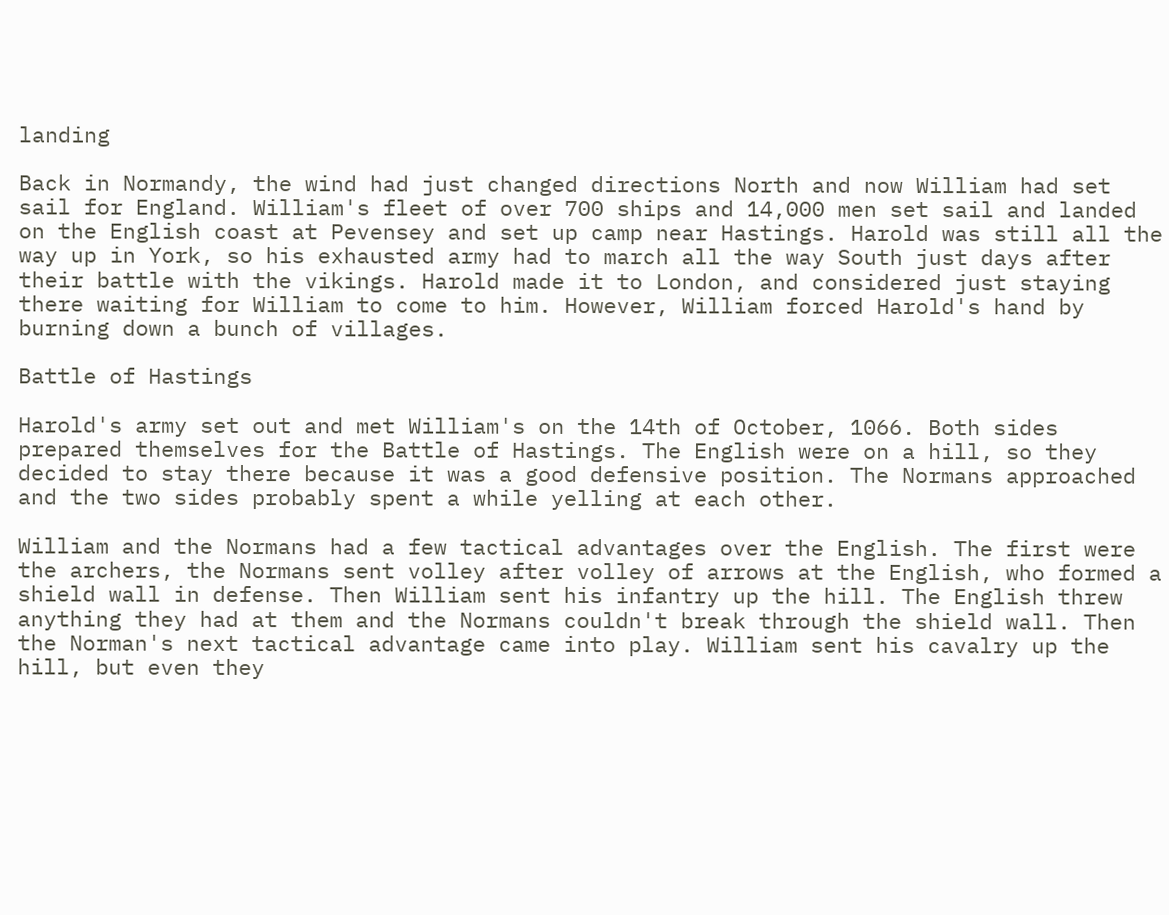landing

Back in Normandy, the wind had just changed directions North and now William had set sail for England. William's fleet of over 700 ships and 14,000 men set sail and landed on the English coast at Pevensey and set up camp near Hastings. Harold was still all the way up in York, so his exhausted army had to march all the way South just days after their battle with the vikings. Harold made it to London, and considered just staying there waiting for William to come to him. However, William forced Harold's hand by burning down a bunch of villages.

Battle of Hastings

Harold's army set out and met William's on the 14th of October, 1066. Both sides prepared themselves for the Battle of Hastings. The English were on a hill, so they decided to stay there because it was a good defensive position. The Normans approached and the two sides probably spent a while yelling at each other.

William and the Normans had a few tactical advantages over the English. The first were the archers, the Normans sent volley after volley of arrows at the English, who formed a shield wall in defense. Then William sent his infantry up the hill. The English threw anything they had at them and the Normans couldn't break through the shield wall. Then the Norman's next tactical advantage came into play. William sent his cavalry up the hill, but even they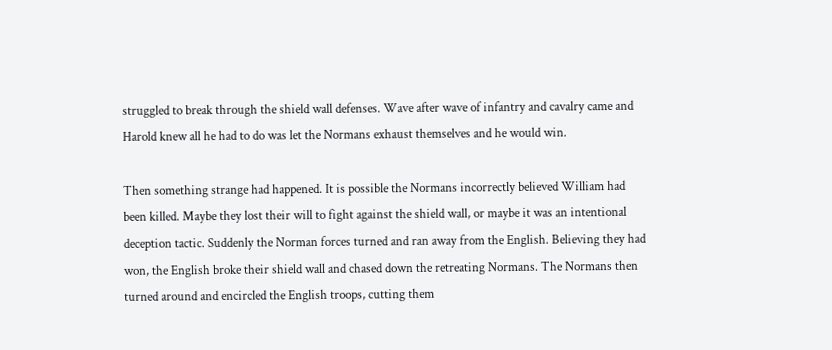struggled to break through the shield wall defenses. Wave after wave of infantry and cavalry came and Harold knew all he had to do was let the Normans exhaust themselves and he would win.

Then something strange had happened. It is possible the Normans incorrectly believed William had been killed. Maybe they lost their will to fight against the shield wall, or maybe it was an intentional deception tactic. Suddenly the Norman forces turned and ran away from the English. Believing they had won, the English broke their shield wall and chased down the retreating Normans. The Normans then turned around and encircled the English troops, cutting them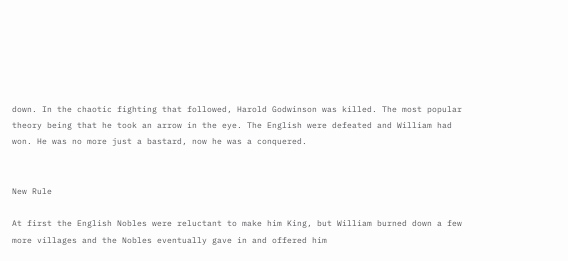down. In the chaotic fighting that followed, Harold Godwinson was killed. The most popular theory being that he took an arrow in the eye. The English were defeated and William had won. He was no more just a bastard, now he was a conquered.


New Rule

At first the English Nobles were reluctant to make him King, but William burned down a few more villages and the Nobles eventually gave in and offered him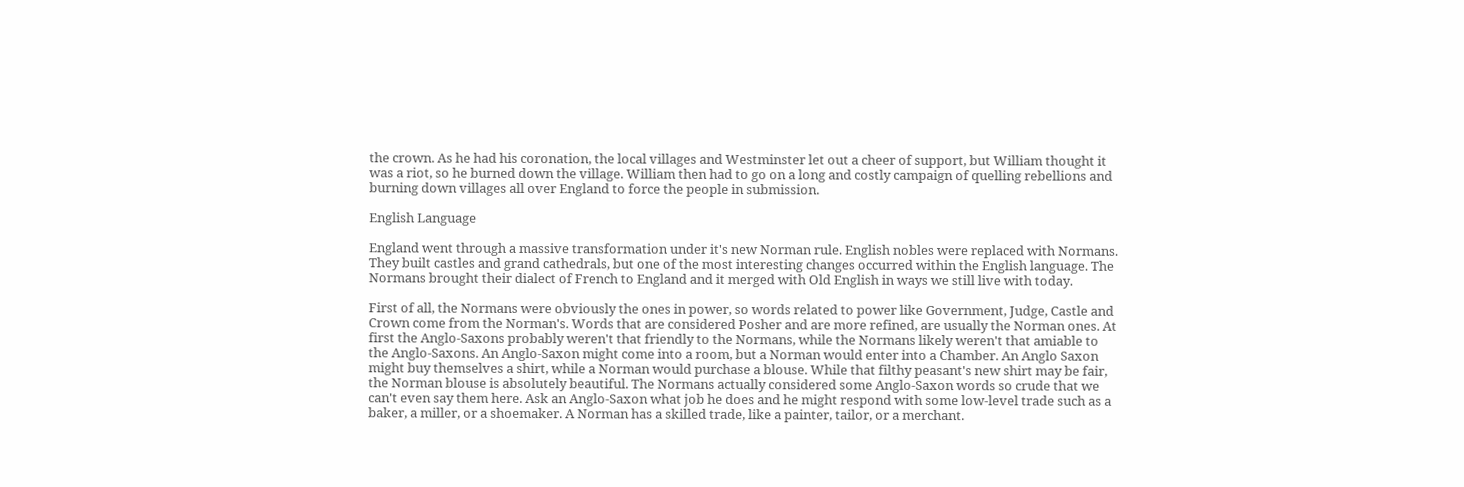the crown. As he had his coronation, the local villages and Westminster let out a cheer of support, but William thought it was a riot, so he burned down the village. William then had to go on a long and costly campaign of quelling rebellions and burning down villages all over England to force the people in submission.

English Language

England went through a massive transformation under it's new Norman rule. English nobles were replaced with Normans. They built castles and grand cathedrals, but one of the most interesting changes occurred within the English language. The Normans brought their dialect of French to England and it merged with Old English in ways we still live with today.

First of all, the Normans were obviously the ones in power, so words related to power like Government, Judge, Castle and Crown come from the Norman's. Words that are considered Posher and are more refined, are usually the Norman ones. At first the Anglo-Saxons probably weren't that friendly to the Normans, while the Normans likely weren't that amiable to the Anglo-Saxons. An Anglo-Saxon might come into a room, but a Norman would enter into a Chamber. An Anglo Saxon might buy themselves a shirt, while a Norman would purchase a blouse. While that filthy peasant's new shirt may be fair, the Norman blouse is absolutely beautiful. The Normans actually considered some Anglo-Saxon words so crude that we can't even say them here. Ask an Anglo-Saxon what job he does and he might respond with some low-level trade such as a baker, a miller, or a shoemaker. A Norman has a skilled trade, like a painter, tailor, or a merchant.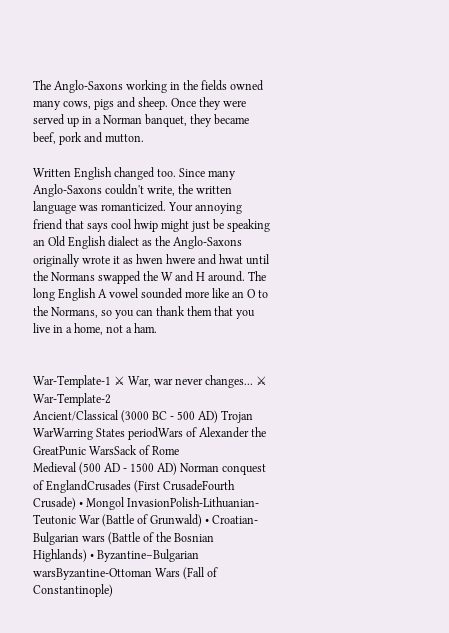The Anglo-Saxons working in the fields owned many cows, pigs and sheep. Once they were served up in a Norman banquet, they became beef, pork and mutton.

Written English changed too. Since many Anglo-Saxons couldn't write, the written language was romanticized. Your annoying friend that says cool hwip might just be speaking an Old English dialect as the Anglo-Saxons originally wrote it as hwen hwere and hwat until the Normans swapped the W and H around. The long English A vowel sounded more like an O to the Normans, so you can thank them that you live in a home, not a ham.


War-Template-1 ⚔ War, war never changes... ⚔ War-Template-2
Ancient/Classical (3000 BC - 500 AD) Trojan WarWarring States periodWars of Alexander the GreatPunic WarsSack of Rome
Medieval (500 AD - 1500 AD) Norman conquest of EnglandCrusades (First CrusadeFourth Crusade) • Mongol InvasionPolish-Lithuanian-Teutonic War (Battle of Grunwald) • Croatian-Bulgarian wars (Battle of the Bosnian Highlands) • Byzantine–Bulgarian warsByzantine-Ottoman Wars (Fall of Constantinople)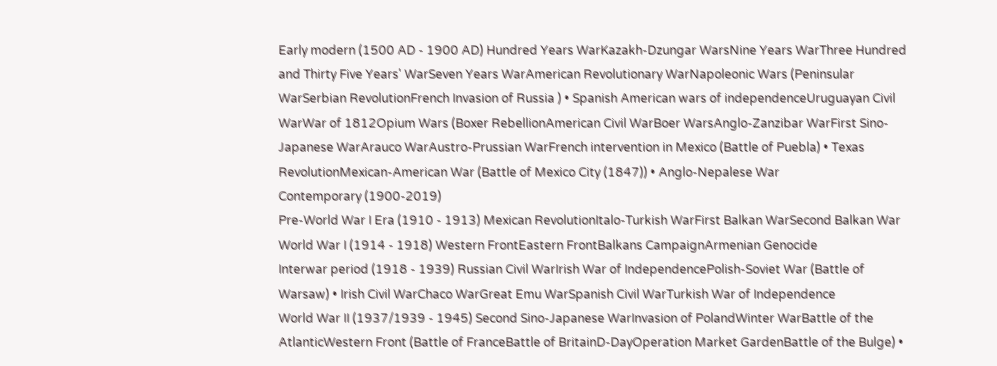Early modern (1500 AD - 1900 AD) Hundred Years WarKazakh-Dzungar WarsNine Years WarThree Hundred and Thirty Five Years' WarSeven Years WarAmerican Revolutionary WarNapoleonic Wars (Peninsular WarSerbian RevolutionFrench Invasion of Russia ) • Spanish American wars of independenceUruguayan Civil WarWar of 1812Opium Wars (Boxer RebellionAmerican Civil WarBoer WarsAnglo-Zanzibar WarFirst Sino-Japanese WarArauco WarAustro-Prussian WarFrench intervention in Mexico (Battle of Puebla) • Texas RevolutionMexican-American War (Battle of Mexico City (1847)) • Anglo-Nepalese War
Contemporary (1900-2019)
Pre-World War I Era (1910 - 1913) Mexican RevolutionItalo-Turkish WarFirst Balkan WarSecond Balkan War
World War I (1914 - 1918) Western FrontEastern FrontBalkans CampaignArmenian Genocide
Interwar period (1918 - 1939) Russian Civil WarIrish War of IndependencePolish-Soviet War (Battle of Warsaw) • Irish Civil WarChaco WarGreat Emu WarSpanish Civil WarTurkish War of Independence
World War II (1937/1939 - 1945) Second Sino-Japanese WarInvasion of PolandWinter WarBattle of the AtlanticWestern Front (Battle of FranceBattle of BritainD-DayOperation Market GardenBattle of the Bulge) •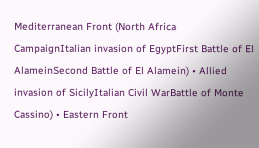Mediterranean Front (North Africa CampaignItalian invasion of EgyptFirst Battle of El AlameinSecond Battle of El Alamein) • Allied invasion of SicilyItalian Civil WarBattle of Monte Cassino) • Eastern Front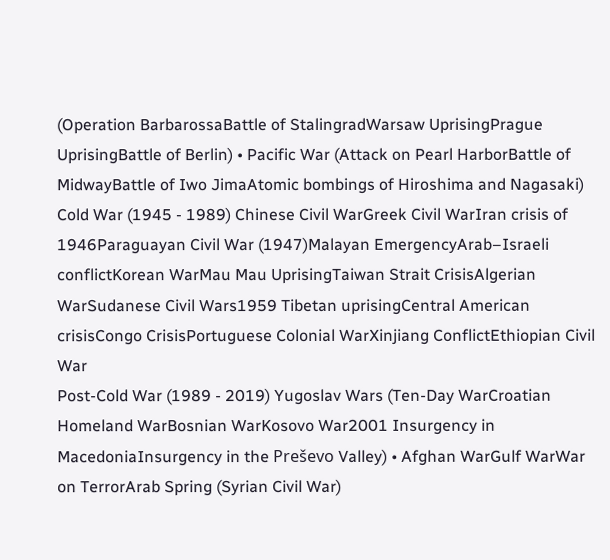(Operation BarbarossaBattle of StalingradWarsaw UprisingPrague UprisingBattle of Berlin) • Pacific War (Attack on Pearl HarborBattle of MidwayBattle of Iwo JimaAtomic bombings of Hiroshima and Nagasaki)
Cold War (1945 - 1989) Chinese Civil WarGreek Civil WarIran crisis of 1946Paraguayan Civil War (1947)Malayan EmergencyArab–Israeli conflictKorean WarMau Mau UprisingTaiwan Strait CrisisAlgerian WarSudanese Civil Wars1959 Tibetan uprisingCentral American crisisCongo CrisisPortuguese Colonial WarXinjiang ConflictEthiopian Civil War
Post-Cold War (1989 - 2019) Yugoslav Wars (Ten-Day WarCroatian Homeland WarBosnian WarKosovo War2001 Insurgency in MacedoniaInsurgency in the Preševo Valley) • Afghan WarGulf WarWar on TerrorArab Spring (Syrian Civil War)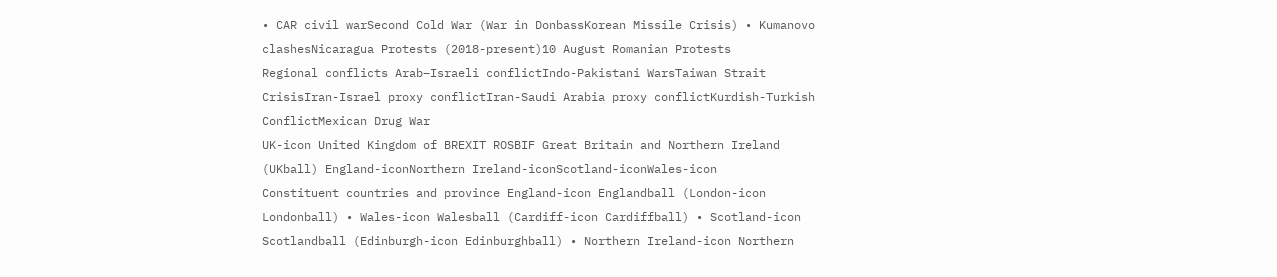• CAR civil warSecond Cold War (War in DonbassKorean Missile Crisis) • Kumanovo clashesNicaragua Protests (2018-present)10 August Romanian Protests
Regional conflicts Arab–Israeli conflictIndo-Pakistani WarsTaiwan Strait CrisisIran-Israel proxy conflictIran-Saudi Arabia proxy conflictKurdish-Turkish ConflictMexican Drug War
UK-icon United Kingdom of BREXIT ROSBIF Great Britain and Northern Ireland (UKball) England-iconNorthern Ireland-iconScotland-iconWales-icon
Constituent countries and province England-icon Englandball (London-icon Londonball) • Wales-icon Walesball (Cardiff-icon Cardiffball) • Scotland-icon Scotlandball (Edinburgh-icon Edinburghball) • Northern Ireland-icon Northern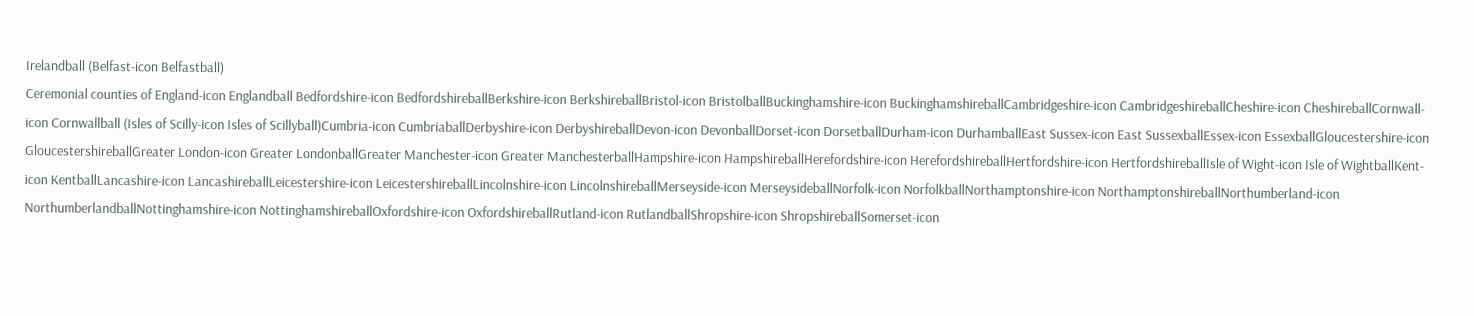Irelandball (Belfast-icon Belfastball)
Ceremonial counties of England-icon Englandball Bedfordshire-icon BedfordshireballBerkshire-icon BerkshireballBristol-icon BristolballBuckinghamshire-icon BuckinghamshireballCambridgeshire-icon CambridgeshireballCheshire-icon CheshireballCornwall-icon Cornwallball (Isles of Scilly-icon Isles of Scillyball)Cumbria-icon CumbriaballDerbyshire-icon DerbyshireballDevon-icon DevonballDorset-icon DorsetballDurham-icon DurhamballEast Sussex-icon East SussexballEssex-icon EssexballGloucestershire-icon GloucestershireballGreater London-icon Greater LondonballGreater Manchester-icon Greater ManchesterballHampshire-icon HampshireballHerefordshire-icon HerefordshireballHertfordshire-icon HertfordshireballIsle of Wight-icon Isle of WightballKent-icon KentballLancashire-icon LancashireballLeicestershire-icon LeicestershireballLincolnshire-icon LincolnshireballMerseyside-icon MerseysideballNorfolk-icon NorfolkballNorthamptonshire-icon NorthamptonshireballNorthumberland-icon NorthumberlandballNottinghamshire-icon NottinghamshireballOxfordshire-icon OxfordshireballRutland-icon RutlandballShropshire-icon ShropshireballSomerset-icon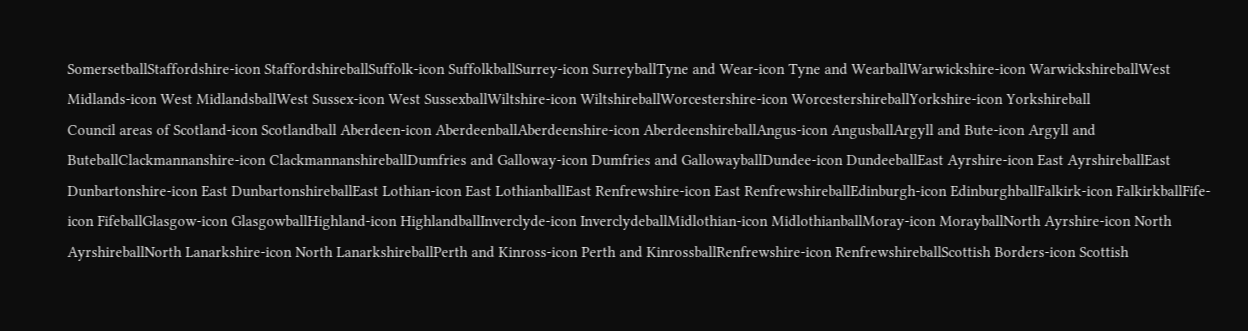SomersetballStaffordshire-icon StaffordshireballSuffolk-icon SuffolkballSurrey-icon SurreyballTyne and Wear-icon Tyne and WearballWarwickshire-icon WarwickshireballWest Midlands-icon West MidlandsballWest Sussex-icon West SussexballWiltshire-icon WiltshireballWorcestershire-icon WorcestershireballYorkshire-icon Yorkshireball
Council areas of Scotland-icon Scotlandball Aberdeen-icon AberdeenballAberdeenshire-icon AberdeenshireballAngus-icon AngusballArgyll and Bute-icon Argyll and ButeballClackmannanshire-icon ClackmannanshireballDumfries and Galloway-icon Dumfries and GallowayballDundee-icon DundeeballEast Ayrshire-icon East AyrshireballEast Dunbartonshire-icon East DunbartonshireballEast Lothian-icon East LothianballEast Renfrewshire-icon East RenfrewshireballEdinburgh-icon EdinburghballFalkirk-icon FalkirkballFife-icon FifeballGlasgow-icon GlasgowballHighland-icon HighlandballInverclyde-icon InverclydeballMidlothian-icon MidlothianballMoray-icon MorayballNorth Ayrshire-icon North AyrshireballNorth Lanarkshire-icon North LanarkshireballPerth and Kinross-icon Perth and KinrossballRenfrewshire-icon RenfrewshireballScottish Borders-icon Scottish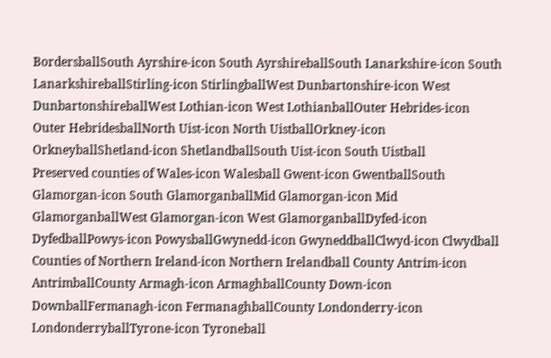BordersballSouth Ayrshire-icon South AyrshireballSouth Lanarkshire-icon South LanarkshireballStirling-icon StirlingballWest Dunbartonshire-icon West DunbartonshireballWest Lothian-icon West LothianballOuter Hebrides-icon Outer HebridesballNorth Uist-icon North UistballOrkney-icon OrkneyballShetland-icon ShetlandballSouth Uist-icon South Uistball
Preserved counties of Wales-icon Walesball Gwent-icon GwentballSouth Glamorgan-icon South GlamorganballMid Glamorgan-icon Mid GlamorganballWest Glamorgan-icon West GlamorganballDyfed-icon DyfedballPowys-icon PowysballGwynedd-icon GwyneddballClwyd-icon Clwydball
Counties of Northern Ireland-icon Northern Irelandball County Antrim-icon AntrimballCounty Armagh-icon ArmaghballCounty Down-icon DownballFermanagh-icon FermanaghballCounty Londonderry-icon LondonderryballTyrone-icon Tyroneball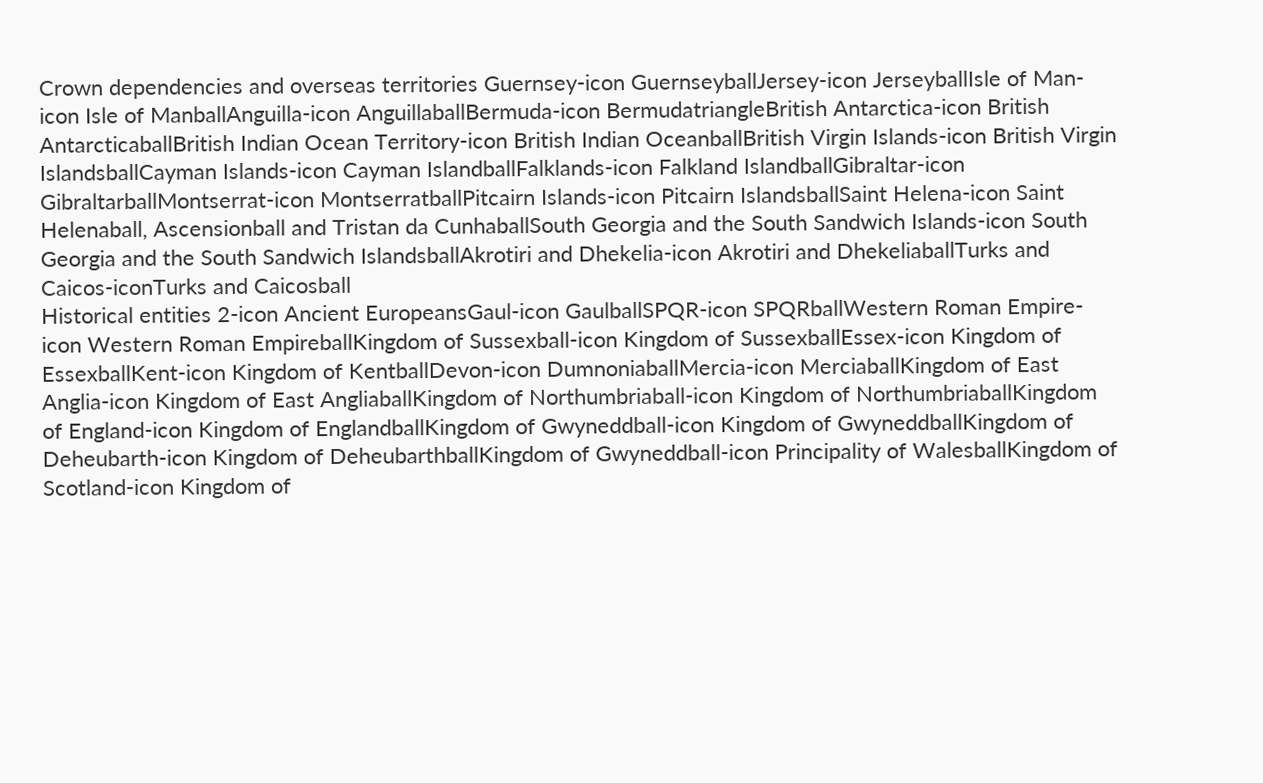Crown dependencies and overseas territories Guernsey-icon GuernseyballJersey-icon JerseyballIsle of Man-icon Isle of ManballAnguilla-icon AnguillaballBermuda-icon BermudatriangleBritish Antarctica-icon British AntarcticaballBritish Indian Ocean Territory-icon British Indian OceanballBritish Virgin Islands-icon British Virgin IslandsballCayman Islands-icon Cayman IslandballFalklands-icon Falkland IslandballGibraltar-icon GibraltarballMontserrat-icon MontserratballPitcairn Islands-icon Pitcairn IslandsballSaint Helena-icon Saint Helenaball, Ascensionball and Tristan da CunhaballSouth Georgia and the South Sandwich Islands-icon South Georgia and the South Sandwich IslandsballAkrotiri and Dhekelia-icon Akrotiri and DhekeliaballTurks and Caicos-iconTurks and Caicosball
Historical entities 2-icon Ancient EuropeansGaul-icon GaulballSPQR-icon SPQRballWestern Roman Empire-icon Western Roman EmpireballKingdom of Sussexball-icon Kingdom of SussexballEssex-icon Kingdom of EssexballKent-icon Kingdom of KentballDevon-icon DumnoniaballMercia-icon MerciaballKingdom of East Anglia-icon Kingdom of East AngliaballKingdom of Northumbriaball-icon Kingdom of NorthumbriaballKingdom of England-icon Kingdom of EnglandballKingdom of Gwyneddball-icon Kingdom of GwyneddballKingdom of Deheubarth-icon Kingdom of DeheubarthballKingdom of Gwyneddball-icon Principality of WalesballKingdom of Scotland-icon Kingdom of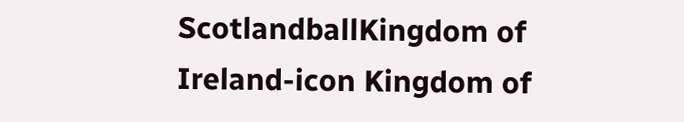ScotlandballKingdom of Ireland-icon Kingdom of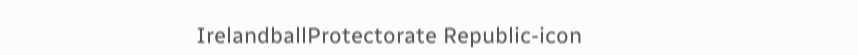IrelandballProtectorate Republic-icon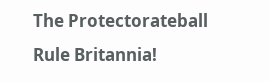The Protectorateball
Rule Britannia!